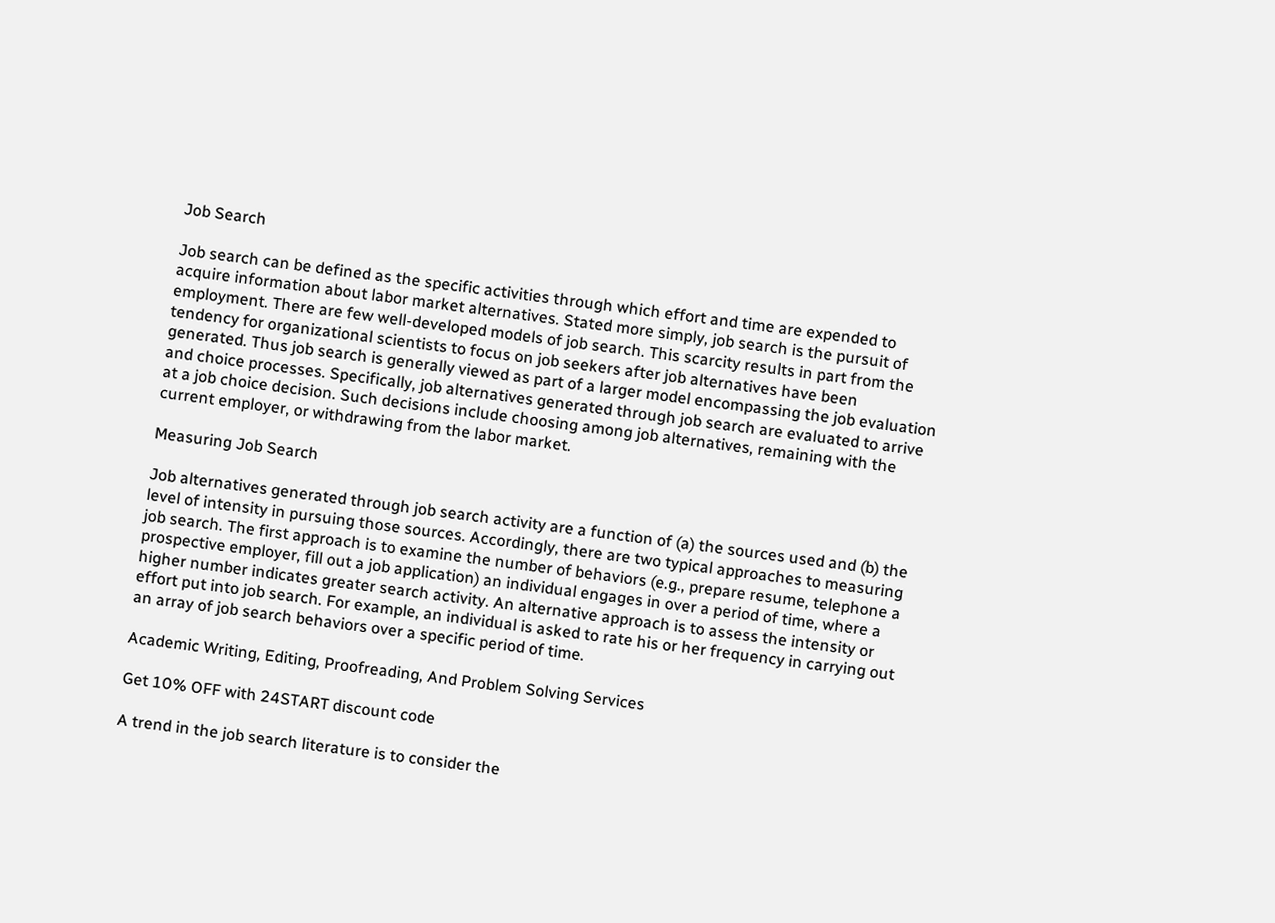Job Search

Job search can be defined as the specific activities through which effort and time are expended to acquire information about labor market alternatives. Stated more simply, job search is the pursuit of employment. There are few well-developed models of job search. This scarcity results in part from the tendency for organizational scientists to focus on job seekers after job alternatives have been generated. Thus job search is generally viewed as part of a larger model encompassing the job evaluation and choice processes. Specifically, job alternatives generated through job search are evaluated to arrive at a job choice decision. Such decisions include choosing among job alternatives, remaining with the current employer, or withdrawing from the labor market.

Measuring Job Search

Job alternatives generated through job search activity are a function of (a) the sources used and (b) the level of intensity in pursuing those sources. Accordingly, there are two typical approaches to measuring job search. The first approach is to examine the number of behaviors (e.g., prepare resume, telephone a prospective employer, fill out a job application) an individual engages in over a period of time, where a higher number indicates greater search activity. An alternative approach is to assess the intensity or effort put into job search. For example, an individual is asked to rate his or her frequency in carrying out an array of job search behaviors over a specific period of time.

Academic Writing, Editing, Proofreading, And Problem Solving Services

Get 10% OFF with 24START discount code

A trend in the job search literature is to consider the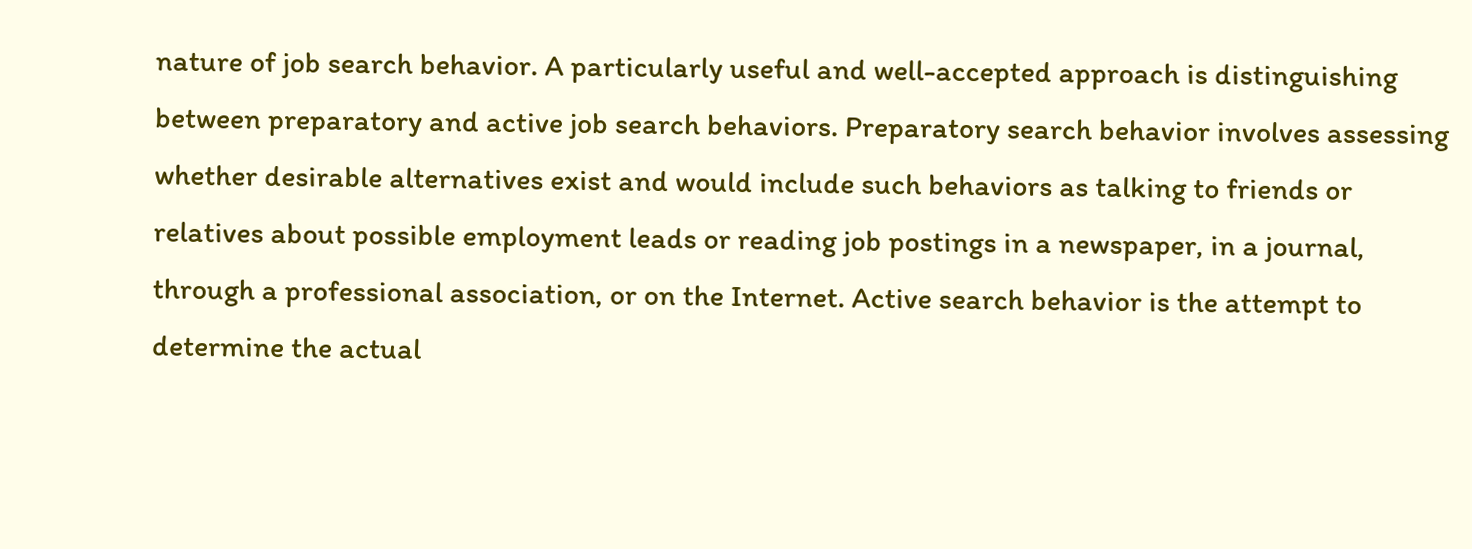nature of job search behavior. A particularly useful and well-accepted approach is distinguishing between preparatory and active job search behaviors. Preparatory search behavior involves assessing whether desirable alternatives exist and would include such behaviors as talking to friends or relatives about possible employment leads or reading job postings in a newspaper, in a journal, through a professional association, or on the Internet. Active search behavior is the attempt to determine the actual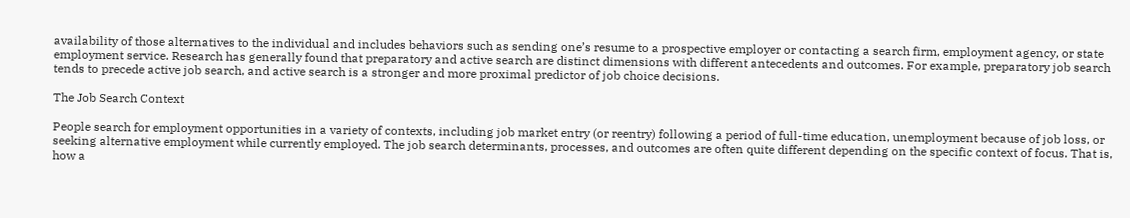availability of those alternatives to the individual and includes behaviors such as sending one’s resume to a prospective employer or contacting a search firm, employment agency, or state employment service. Research has generally found that preparatory and active search are distinct dimensions with different antecedents and outcomes. For example, preparatory job search tends to precede active job search, and active search is a stronger and more proximal predictor of job choice decisions.

The Job Search Context

People search for employment opportunities in a variety of contexts, including job market entry (or reentry) following a period of full-time education, unemployment because of job loss, or seeking alternative employment while currently employed. The job search determinants, processes, and outcomes are often quite different depending on the specific context of focus. That is, how a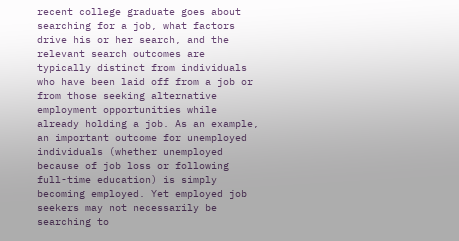recent college graduate goes about searching for a job, what factors drive his or her search, and the relevant search outcomes are typically distinct from individuals who have been laid off from a job or from those seeking alternative employment opportunities while already holding a job. As an example, an important outcome for unemployed individuals (whether unemployed because of job loss or following full-time education) is simply becoming employed. Yet employed job seekers may not necessarily be searching to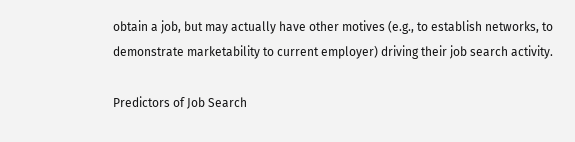obtain a job, but may actually have other motives (e.g., to establish networks, to demonstrate marketability to current employer) driving their job search activity.

Predictors of Job Search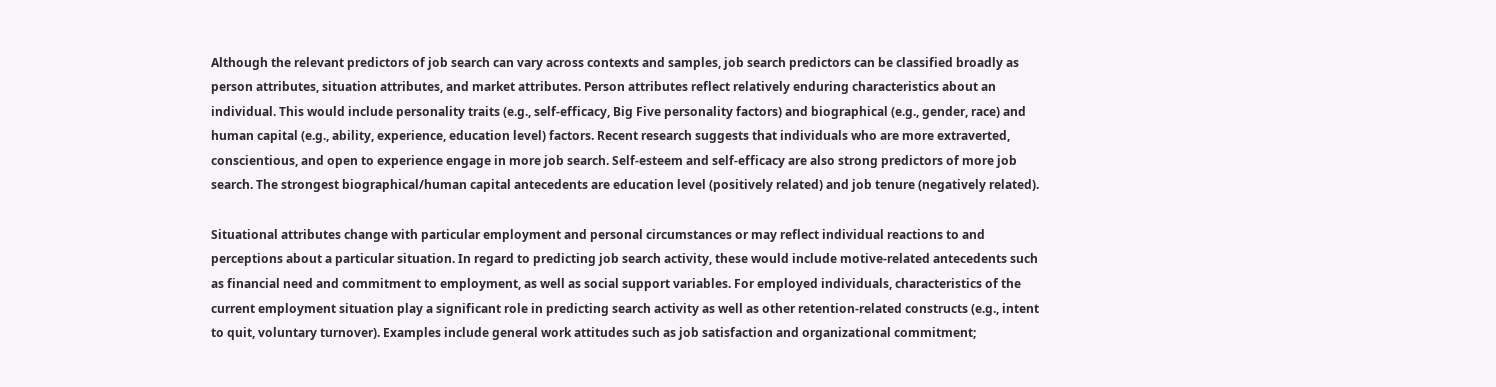Although the relevant predictors of job search can vary across contexts and samples, job search predictors can be classified broadly as person attributes, situation attributes, and market attributes. Person attributes reflect relatively enduring characteristics about an individual. This would include personality traits (e.g., self-efficacy, Big Five personality factors) and biographical (e.g., gender, race) and human capital (e.g., ability, experience, education level) factors. Recent research suggests that individuals who are more extraverted, conscientious, and open to experience engage in more job search. Self-esteem and self-efficacy are also strong predictors of more job search. The strongest biographical/human capital antecedents are education level (positively related) and job tenure (negatively related).

Situational attributes change with particular employment and personal circumstances or may reflect individual reactions to and perceptions about a particular situation. In regard to predicting job search activity, these would include motive-related antecedents such as financial need and commitment to employment, as well as social support variables. For employed individuals, characteristics of the current employment situation play a significant role in predicting search activity as well as other retention-related constructs (e.g., intent to quit, voluntary turnover). Examples include general work attitudes such as job satisfaction and organizational commitment;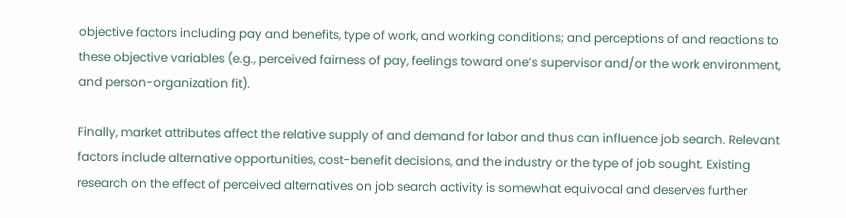objective factors including pay and benefits, type of work, and working conditions; and perceptions of and reactions to these objective variables (e.g., perceived fairness of pay, feelings toward one’s supervisor and/or the work environment, and person-organization fit).

Finally, market attributes affect the relative supply of and demand for labor and thus can influence job search. Relevant factors include alternative opportunities, cost-benefit decisions, and the industry or the type of job sought. Existing research on the effect of perceived alternatives on job search activity is somewhat equivocal and deserves further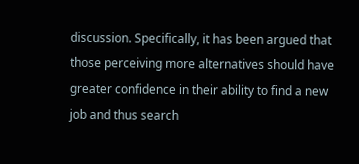discussion. Specifically, it has been argued that those perceiving more alternatives should have greater confidence in their ability to find a new job and thus search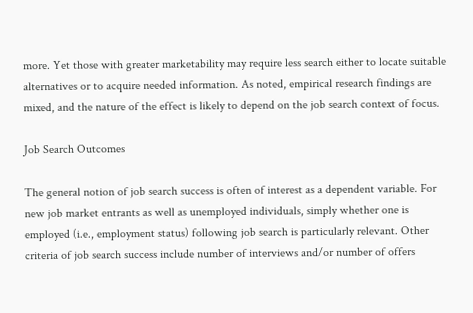more. Yet those with greater marketability may require less search either to locate suitable alternatives or to acquire needed information. As noted, empirical research findings are mixed, and the nature of the effect is likely to depend on the job search context of focus.

Job Search Outcomes

The general notion of job search success is often of interest as a dependent variable. For new job market entrants as well as unemployed individuals, simply whether one is employed (i.e., employment status) following job search is particularly relevant. Other criteria of job search success include number of interviews and/or number of offers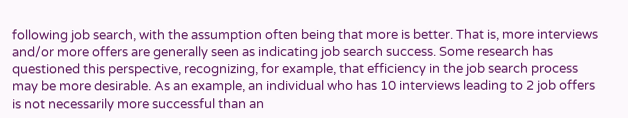following job search, with the assumption often being that more is better. That is, more interviews and/or more offers are generally seen as indicating job search success. Some research has questioned this perspective, recognizing, for example, that efficiency in the job search process may be more desirable. As an example, an individual who has 10 interviews leading to 2 job offers is not necessarily more successful than an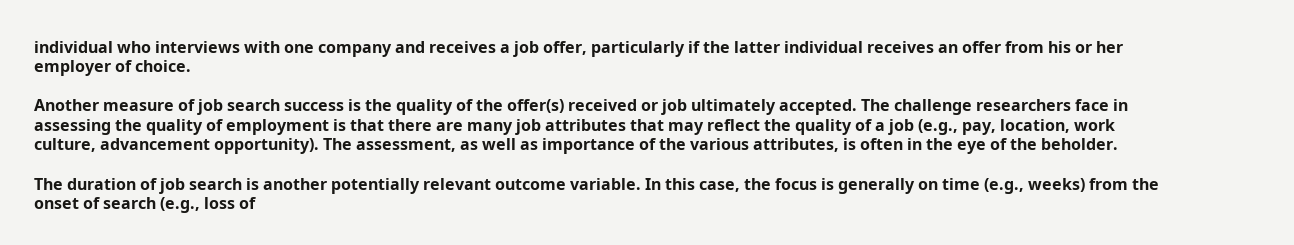individual who interviews with one company and receives a job offer, particularly if the latter individual receives an offer from his or her employer of choice.

Another measure of job search success is the quality of the offer(s) received or job ultimately accepted. The challenge researchers face in assessing the quality of employment is that there are many job attributes that may reflect the quality of a job (e.g., pay, location, work culture, advancement opportunity). The assessment, as well as importance of the various attributes, is often in the eye of the beholder.

The duration of job search is another potentially relevant outcome variable. In this case, the focus is generally on time (e.g., weeks) from the onset of search (e.g., loss of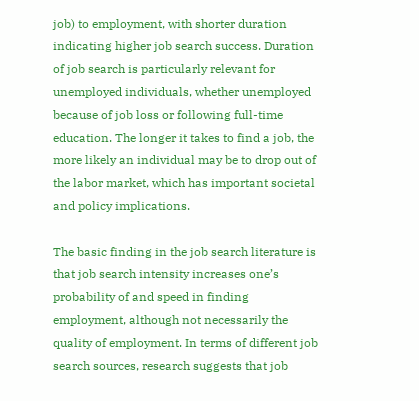job) to employment, with shorter duration indicating higher job search success. Duration of job search is particularly relevant for unemployed individuals, whether unemployed because of job loss or following full-time education. The longer it takes to find a job, the more likely an individual may be to drop out of the labor market, which has important societal and policy implications.

The basic finding in the job search literature is that job search intensity increases one’s probability of and speed in finding employment, although not necessarily the quality of employment. In terms of different job search sources, research suggests that job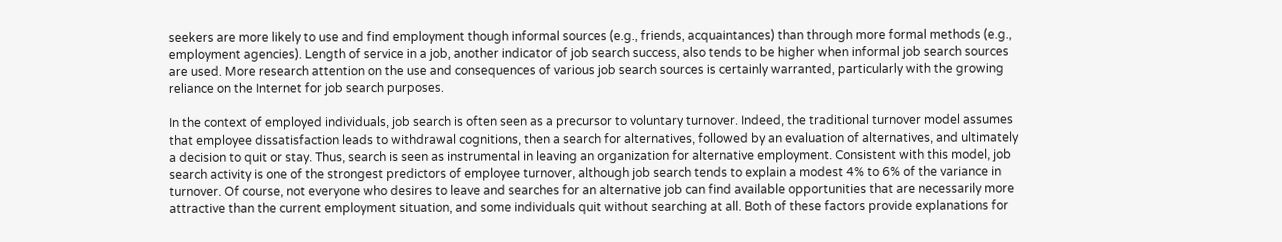seekers are more likely to use and find employment though informal sources (e.g., friends, acquaintances) than through more formal methods (e.g., employment agencies). Length of service in a job, another indicator of job search success, also tends to be higher when informal job search sources are used. More research attention on the use and consequences of various job search sources is certainly warranted, particularly with the growing reliance on the Internet for job search purposes.

In the context of employed individuals, job search is often seen as a precursor to voluntary turnover. Indeed, the traditional turnover model assumes that employee dissatisfaction leads to withdrawal cognitions, then a search for alternatives, followed by an evaluation of alternatives, and ultimately a decision to quit or stay. Thus, search is seen as instrumental in leaving an organization for alternative employment. Consistent with this model, job search activity is one of the strongest predictors of employee turnover, although job search tends to explain a modest 4% to 6% of the variance in turnover. Of course, not everyone who desires to leave and searches for an alternative job can find available opportunities that are necessarily more attractive than the current employment situation, and some individuals quit without searching at all. Both of these factors provide explanations for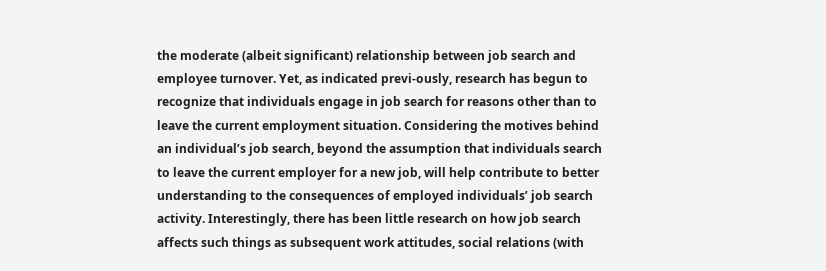the moderate (albeit significant) relationship between job search and employee turnover. Yet, as indicated previ-ously, research has begun to recognize that individuals engage in job search for reasons other than to leave the current employment situation. Considering the motives behind an individual’s job search, beyond the assumption that individuals search to leave the current employer for a new job, will help contribute to better understanding to the consequences of employed individuals’ job search activity. Interestingly, there has been little research on how job search affects such things as subsequent work attitudes, social relations (with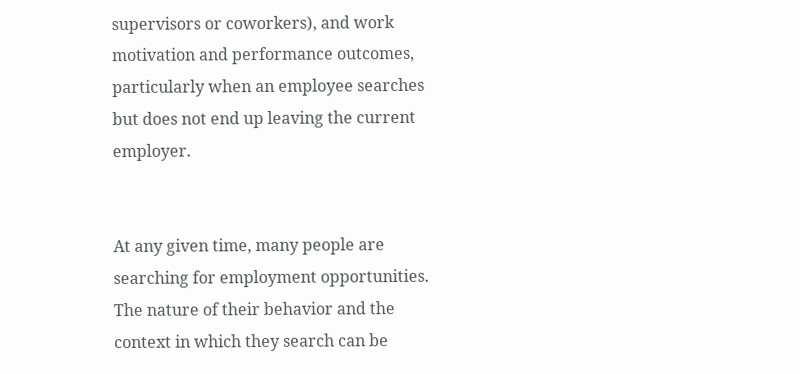supervisors or coworkers), and work motivation and performance outcomes, particularly when an employee searches but does not end up leaving the current employer.


At any given time, many people are searching for employment opportunities. The nature of their behavior and the context in which they search can be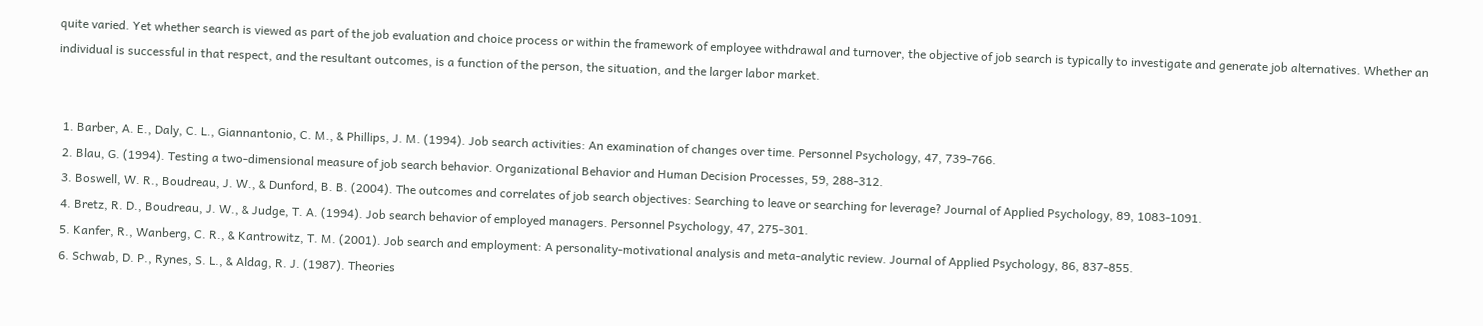quite varied. Yet whether search is viewed as part of the job evaluation and choice process or within the framework of employee withdrawal and turnover, the objective of job search is typically to investigate and generate job alternatives. Whether an individual is successful in that respect, and the resultant outcomes, is a function of the person, the situation, and the larger labor market.


  1. Barber, A. E., Daly, C. L., Giannantonio, C. M., & Phillips, J. M. (1994). Job search activities: An examination of changes over time. Personnel Psychology, 47, 739-766.
  2. Blau, G. (1994). Testing a two-dimensional measure of job search behavior. Organizational Behavior and Human Decision Processes, 59, 288-312.
  3. Boswell, W. R., Boudreau, J. W., & Dunford, B. B. (2004). The outcomes and correlates of job search objectives: Searching to leave or searching for leverage? Journal of Applied Psychology, 89, 1083-1091.
  4. Bretz, R. D., Boudreau, J. W., & Judge, T. A. (1994). Job search behavior of employed managers. Personnel Psychology, 47, 275-301.
  5. Kanfer, R., Wanberg, C. R., & Kantrowitz, T. M. (2001). Job search and employment: A personality-motivational analysis and meta-analytic review. Journal of Applied Psychology, 86, 837-855.
  6. Schwab, D. P., Rynes, S. L., & Aldag, R. J. (1987). Theories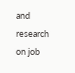and research on job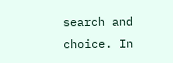search and choice. In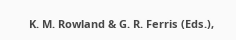K. M. Rowland & G. R. Ferris (Eds.),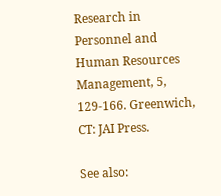Research in Personnel and Human Resources Management, 5, 129-166. Greenwich, CT: JAI Press.

See also: